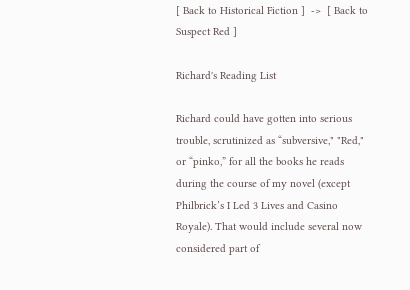[ Back to Historical Fiction ]  ->  [ Back to Suspect Red ]

Richard's Reading List

Richard could have gotten into serious trouble, scrutinized as “subversive," "Red," or “pinko,” for all the books he reads during the course of my novel (except Philbrick’s I Led 3 Lives and Casino Royale). That would include several now considered part of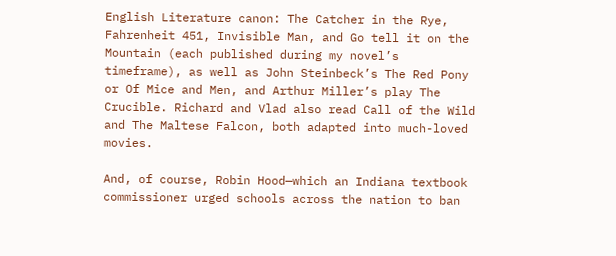English Literature canon: The Catcher in the Rye, Fahrenheit 451, Invisible Man, and Go tell it on the Mountain (each published during my novel’s timeframe), as well as John Steinbeck’s The Red Pony or Of Mice and Men, and Arthur Miller’s play The Crucible. Richard and Vlad also read Call of the Wild and The Maltese Falcon, both adapted into much-loved movies.

And, of course, Robin Hood—which an Indiana textbook commissioner urged schools across the nation to ban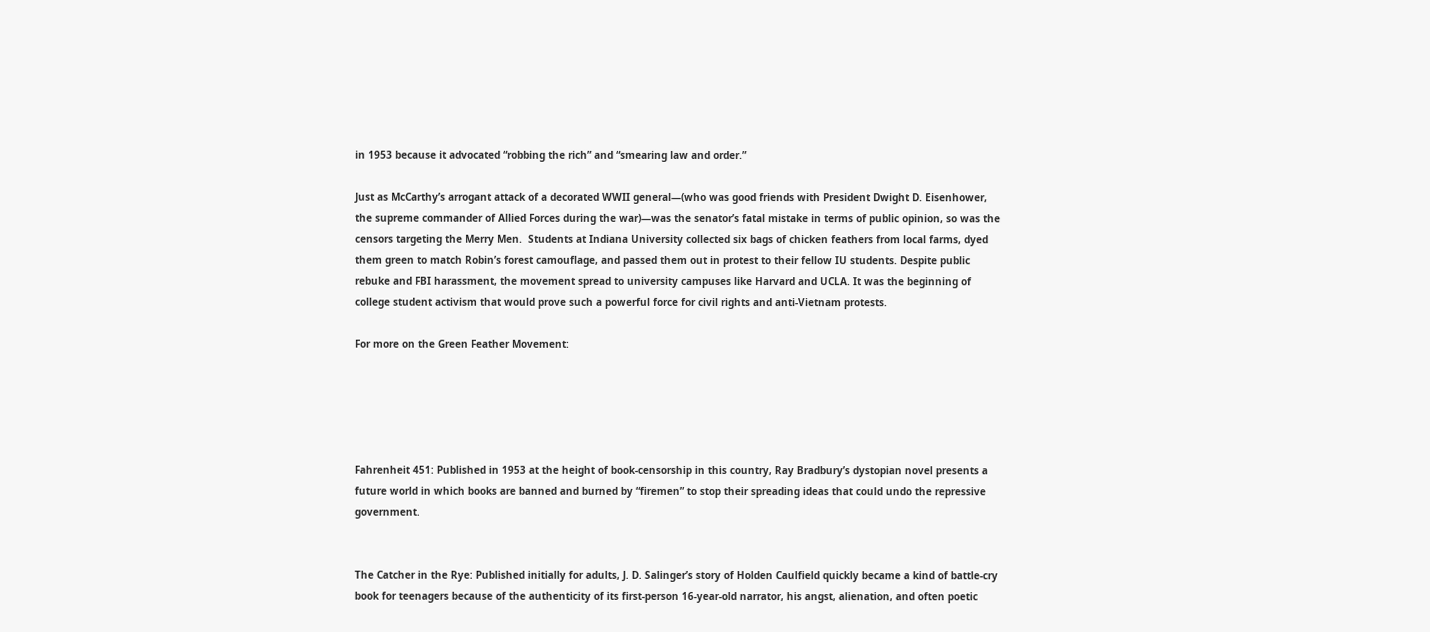in 1953 because it advocated “robbing the rich” and “smearing law and order.”

Just as McCarthy’s arrogant attack of a decorated WWII general—(who was good friends with President Dwight D. Eisenhower, the supreme commander of Allied Forces during the war)—was the senator’s fatal mistake in terms of public opinion, so was the censors targeting the Merry Men.  Students at Indiana University collected six bags of chicken feathers from local farms, dyed them green to match Robin’s forest camouflage, and passed them out in protest to their fellow IU students. Despite public rebuke and FBI harassment, the movement spread to university campuses like Harvard and UCLA. It was the beginning of college student activism that would prove such a powerful force for civil rights and anti-Vietnam protests.

For more on the Green Feather Movement:





Fahrenheit 451: Published in 1953 at the height of book-censorship in this country, Ray Bradbury’s dystopian novel presents a future world in which books are banned and burned by “firemen” to stop their spreading ideas that could undo the repressive government.


The Catcher in the Rye: Published initially for adults, J. D. Salinger’s story of Holden Caulfield quickly became a kind of battle-cry book for teenagers because of the authenticity of its first-person 16-year-old narrator, his angst, alienation, and often poetic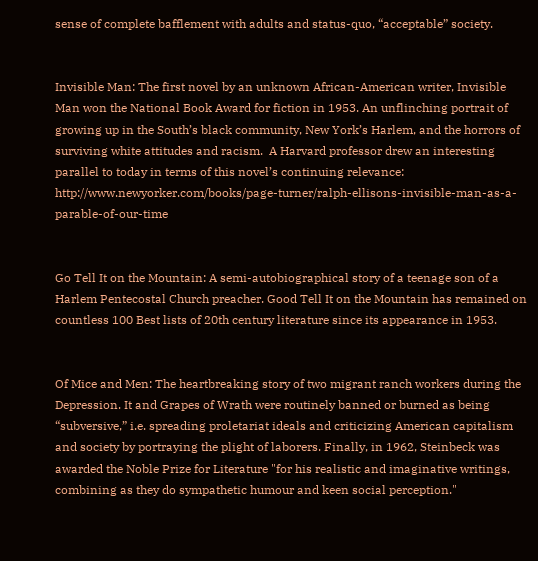sense of complete bafflement with adults and status-quo, “acceptable” society.


Invisible Man: The first novel by an unknown African-American writer, Invisible Man won the National Book Award for fiction in 1953. An unflinching portrait of growing up in the South’s black community, New York’s Harlem, and the horrors of surviving white attitudes and racism.  A Harvard professor drew an interesting parallel to today in terms of this novel’s continuing relevance: http://www.newyorker.com/books/page-turner/ralph-ellisons-invisible-man-as-a-parable-of-our-time


Go Tell It on the Mountain: A semi-autobiographical story of a teenage son of a Harlem Pentecostal Church preacher. Good Tell It on the Mountain has remained on countless 100 Best lists of 20th century literature since its appearance in 1953.


Of Mice and Men: The heartbreaking story of two migrant ranch workers during the Depression. It and Grapes of Wrath were routinely banned or burned as being “subversive,” i.e. spreading proletariat ideals and criticizing American capitalism and society by portraying the plight of laborers. Finally, in 1962, Steinbeck was awarded the Noble Prize for Literature "for his realistic and imaginative writings, combining as they do sympathetic humour and keen social perception."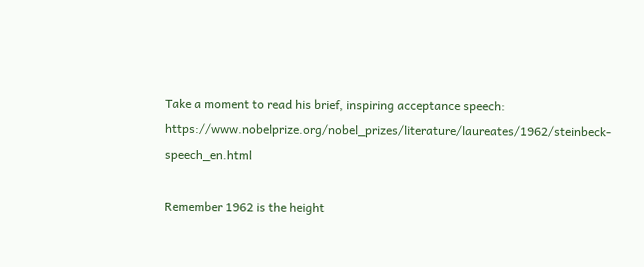Take a moment to read his brief, inspiring acceptance speech: https://www.nobelprize.org/nobel_prizes/literature/laureates/1962/steinbeck-speech_en.html

Remember 1962 is the height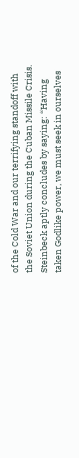of the Cold War and our terrifying standoff with the Soviet Union during the Cuban Missile Crisis. Steinbeck aptly concludes by saying: “Having taken Godlike power, we must seek in ourselves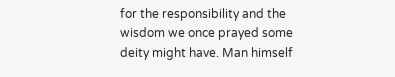for the responsibility and the wisdom we once prayed some deity might have. Man himself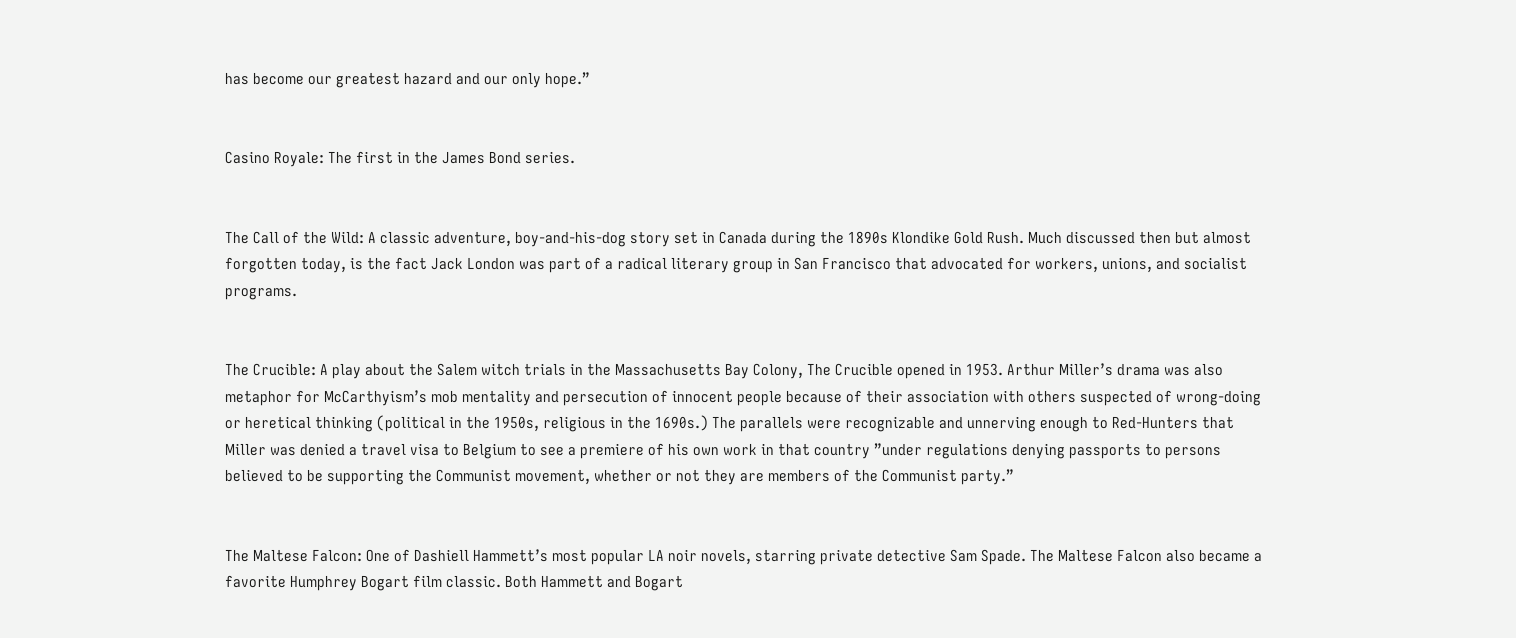has become our greatest hazard and our only hope.”


Casino Royale: The first in the James Bond series.


The Call of the Wild: A classic adventure, boy-and-his-dog story set in Canada during the 1890s Klondike Gold Rush. Much discussed then but almost forgotten today, is the fact Jack London was part of a radical literary group in San Francisco that advocated for workers, unions, and socialist programs.


The Crucible: A play about the Salem witch trials in the Massachusetts Bay Colony, The Crucible opened in 1953. Arthur Miller’s drama was also metaphor for McCarthyism’s mob mentality and persecution of innocent people because of their association with others suspected of wrong-doing or heretical thinking (political in the 1950s, religious in the 1690s.) The parallels were recognizable and unnerving enough to Red-Hunters that Miller was denied a travel visa to Belgium to see a premiere of his own work in that country ”under regulations denying passports to persons believed to be supporting the Communist movement, whether or not they are members of the Communist party.”


The Maltese Falcon: One of Dashiell Hammett’s most popular LA noir novels, starring private detective Sam Spade. The Maltese Falcon also became a favorite Humphrey Bogart film classic. Both Hammett and Bogart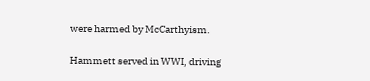were harmed by McCarthyism.

Hammett served in WWI, driving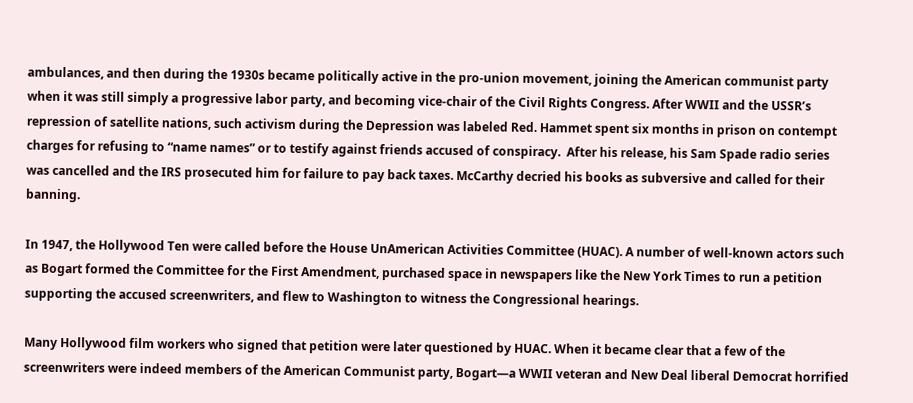ambulances, and then during the 1930s became politically active in the pro-union movement, joining the American communist party when it was still simply a progressive labor party, and becoming vice-chair of the Civil Rights Congress. After WWII and the USSR’s repression of satellite nations, such activism during the Depression was labeled Red. Hammet spent six months in prison on contempt charges for refusing to “name names” or to testify against friends accused of conspiracy.  After his release, his Sam Spade radio series was cancelled and the IRS prosecuted him for failure to pay back taxes. McCarthy decried his books as subversive and called for their banning.

In 1947, the Hollywood Ten were called before the House UnAmerican Activities Committee (HUAC). A number of well-known actors such as Bogart formed the Committee for the First Amendment, purchased space in newspapers like the New York Times to run a petition supporting the accused screenwriters, and flew to Washington to witness the Congressional hearings.

Many Hollywood film workers who signed that petition were later questioned by HUAC. When it became clear that a few of the screenwriters were indeed members of the American Communist party, Bogart—a WWII veteran and New Deal liberal Democrat horrified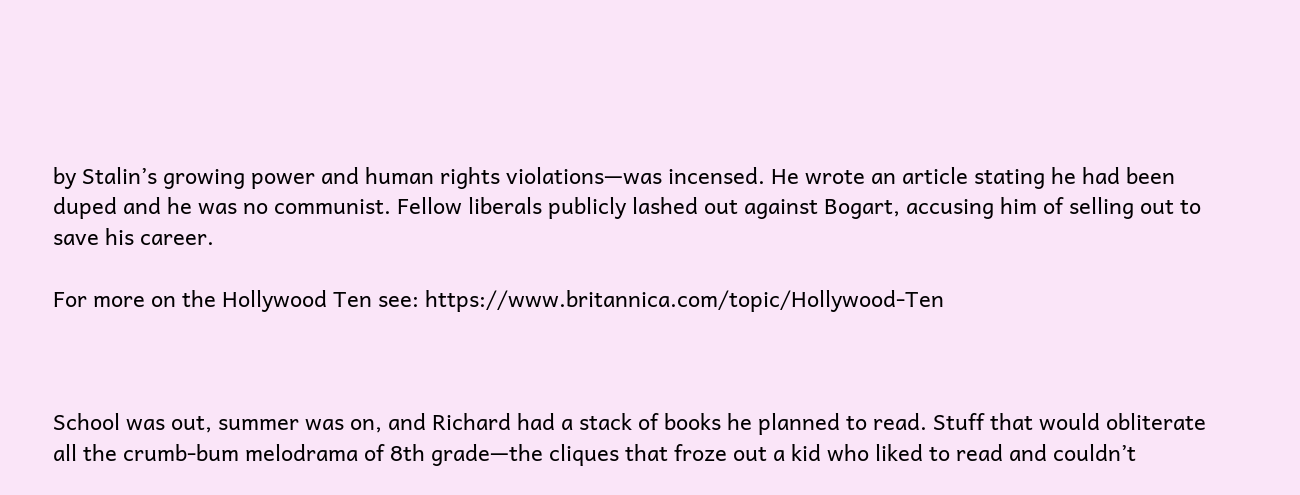by Stalin’s growing power and human rights violations—was incensed. He wrote an article stating he had been duped and he was no communist. Fellow liberals publicly lashed out against Bogart, accusing him of selling out to save his career.

For more on the Hollywood Ten see: https://www.britannica.com/topic/Hollywood-Ten



School was out, summer was on, and Richard had a stack of books he planned to read. Stuff that would obliterate all the crumb-bum melodrama of 8th grade—the cliques that froze out a kid who liked to read and couldn’t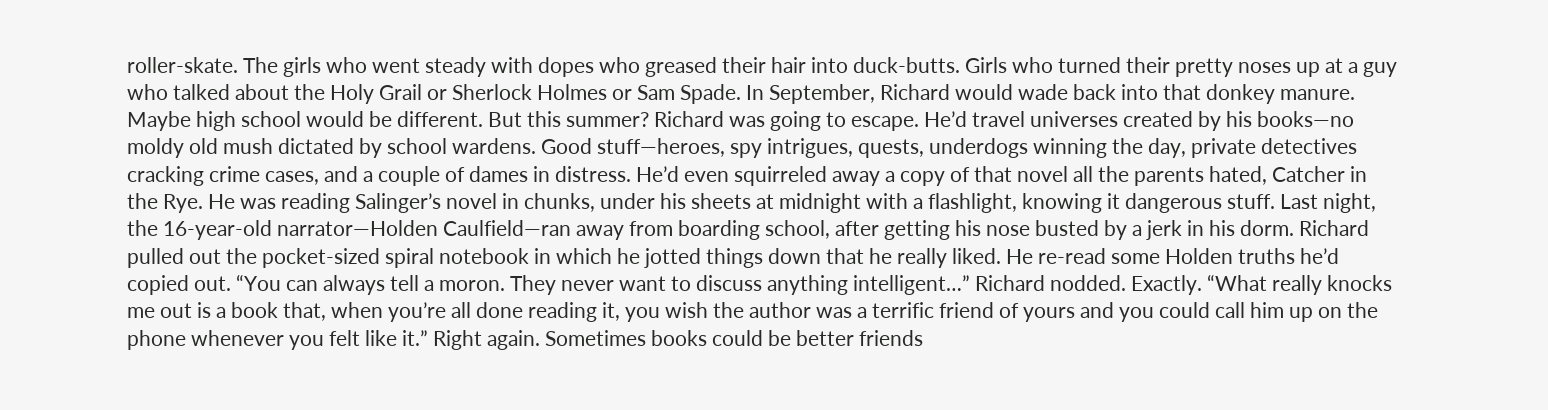roller-skate. The girls who went steady with dopes who greased their hair into duck-butts. Girls who turned their pretty noses up at a guy who talked about the Holy Grail or Sherlock Holmes or Sam Spade. In September, Richard would wade back into that donkey manure. Maybe high school would be different. But this summer? Richard was going to escape. He’d travel universes created by his books—no moldy old mush dictated by school wardens. Good stuff—heroes, spy intrigues, quests, underdogs winning the day, private detectives cracking crime cases, and a couple of dames in distress. He’d even squirreled away a copy of that novel all the parents hated, Catcher in the Rye. He was reading Salinger’s novel in chunks, under his sheets at midnight with a flashlight, knowing it dangerous stuff. Last night, the 16-year-old narrator—Holden Caulfield—ran away from boarding school, after getting his nose busted by a jerk in his dorm. Richard pulled out the pocket-sized spiral notebook in which he jotted things down that he really liked. He re-read some Holden truths he’d copied out. “You can always tell a moron. They never want to discuss anything intelligent…” Richard nodded. Exactly. “What really knocks me out is a book that, when you’re all done reading it, you wish the author was a terrific friend of yours and you could call him up on the phone whenever you felt like it.” Right again. Sometimes books could be better friends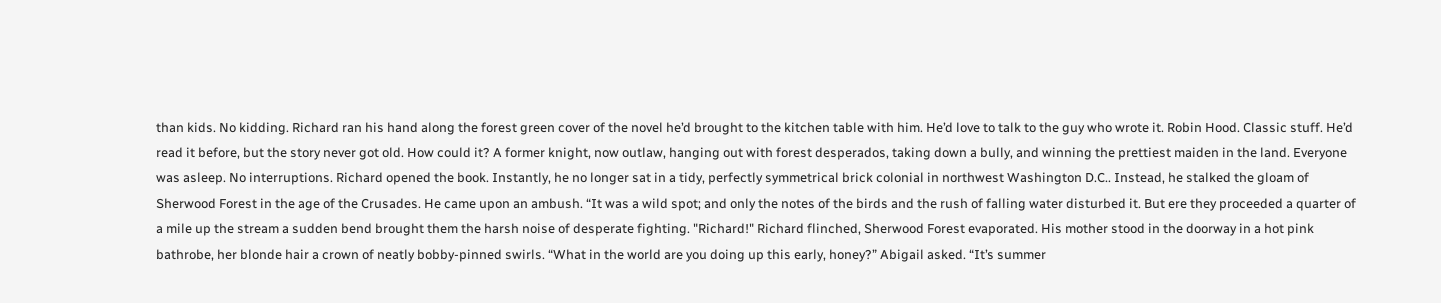than kids. No kidding. Richard ran his hand along the forest green cover of the novel he’d brought to the kitchen table with him. He’d love to talk to the guy who wrote it. Robin Hood. Classic stuff. He’d read it before, but the story never got old. How could it? A former knight, now outlaw, hanging out with forest desperados, taking down a bully, and winning the prettiest maiden in the land. Everyone was asleep. No interruptions. Richard opened the book. Instantly, he no longer sat in a tidy, perfectly symmetrical brick colonial in northwest Washington D.C.. Instead, he stalked the gloam of Sherwood Forest in the age of the Crusades. He came upon an ambush. “It was a wild spot; and only the notes of the birds and the rush of falling water disturbed it. But ere they proceeded a quarter of a mile up the stream a sudden bend brought them the harsh noise of desperate fighting. "Richard!" Richard flinched, Sherwood Forest evaporated. His mother stood in the doorway in a hot pink bathrobe, her blonde hair a crown of neatly bobby-pinned swirls. “What in the world are you doing up this early, honey?” Abigail asked. “It’s summer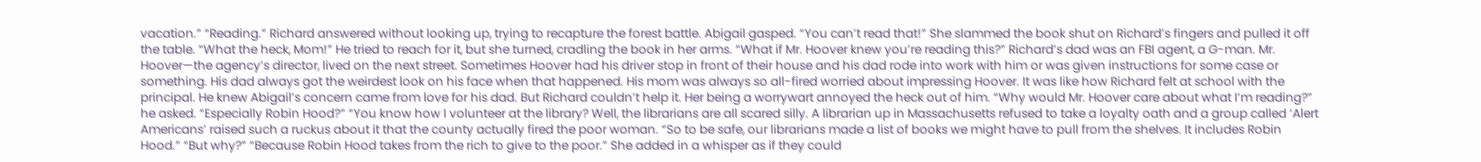vacation.” “Reading.” Richard answered without looking up, trying to recapture the forest battle. Abigail gasped. “You can’t read that!” She slammed the book shut on Richard’s fingers and pulled it off the table. “What the heck, Mom!” He tried to reach for it, but she turned, cradling the book in her arms. “What if Mr. Hoover knew you’re reading this?” Richard’s dad was an FBI agent, a G-man. Mr. Hoover—the agency’s director, lived on the next street. Sometimes Hoover had his driver stop in front of their house and his dad rode into work with him or was given instructions for some case or something. His dad always got the weirdest look on his face when that happened. His mom was always so all-fired worried about impressing Hoover. It was like how Richard felt at school with the principal. He knew Abigail’s concern came from love for his dad. But Richard couldn’t help it. Her being a worrywart annoyed the heck out of him. “Why would Mr. Hoover care about what I’m reading?” he asked. “Especially Robin Hood?” “You know how I volunteer at the library? Well, the librarians are all scared silly. A librarian up in Massachusetts refused to take a loyalty oath and a group called ‘Alert Americans’ raised such a ruckus about it that the county actually fired the poor woman. “So to be safe, our librarians made a list of books we might have to pull from the shelves. It includes Robin Hood.” “But why?” “Because Robin Hood takes from the rich to give to the poor.” She added in a whisper as if they could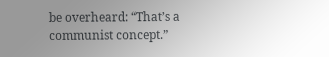be overheard: “That’s a communist concept.”